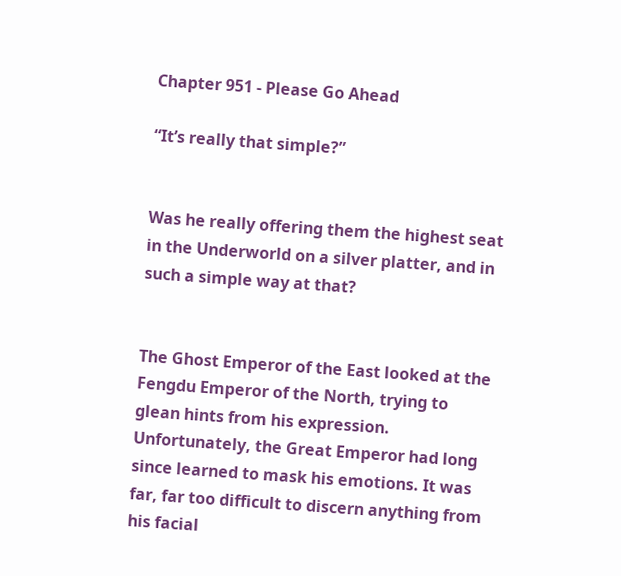Chapter 951 - Please Go Ahead

“It’s really that simple?”


Was he really offering them the highest seat in the Underworld on a silver platter, and in such a simple way at that?


The Ghost Emperor of the East looked at the Fengdu Emperor of the North, trying to glean hints from his expression. Unfortunately, the Great Emperor had long since learned to mask his emotions. It was far, far too difficult to discern anything from his facial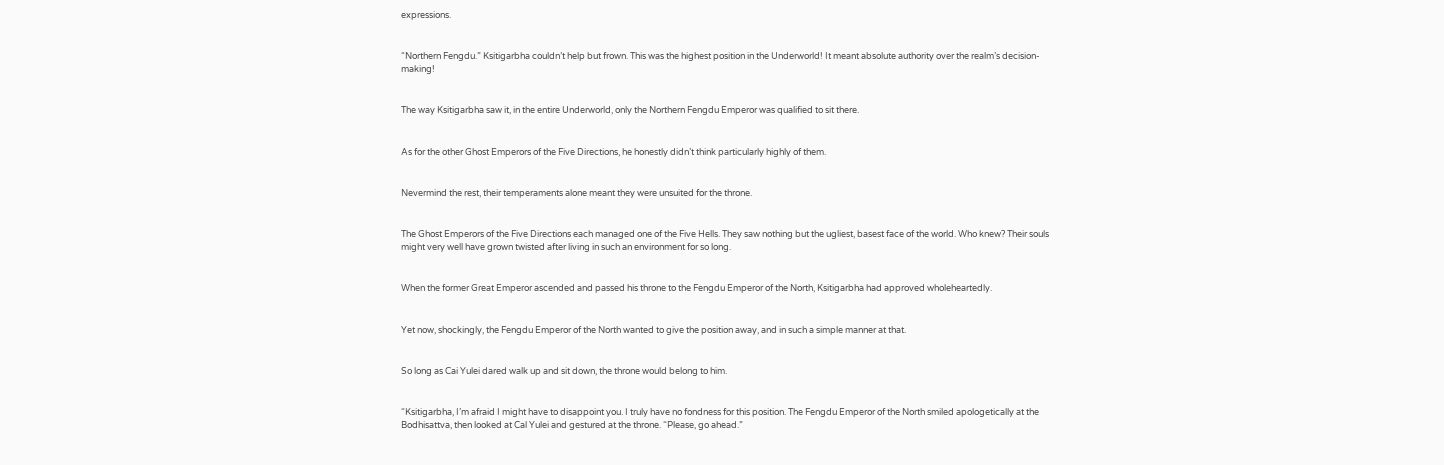expressions.


“Northern Fengdu.” Ksitigarbha couldn’t help but frown. This was the highest position in the Underworld! It meant absolute authority over the realm’s decision-making!


The way Ksitigarbha saw it, in the entire Underworld, only the Northern Fengdu Emperor was qualified to sit there.


As for the other Ghost Emperors of the Five Directions, he honestly didn’t think particularly highly of them.


Nevermind the rest, their temperaments alone meant they were unsuited for the throne.


The Ghost Emperors of the Five Directions each managed one of the Five Hells. They saw nothing but the ugliest, basest face of the world. Who knew? Their souls might very well have grown twisted after living in such an environment for so long.


When the former Great Emperor ascended and passed his throne to the Fengdu Emperor of the North, Ksitigarbha had approved wholeheartedly.


Yet now, shockingly, the Fengdu Emperor of the North wanted to give the position away, and in such a simple manner at that.


So long as Cai Yulei dared walk up and sit down, the throne would belong to him.


“Ksitigarbha, I’m afraid I might have to disappoint you. I truly have no fondness for this position. The Fengdu Emperor of the North smiled apologetically at the Bodhisattva, then looked at Cal Yulei and gestured at the throne. “Please, go ahead.”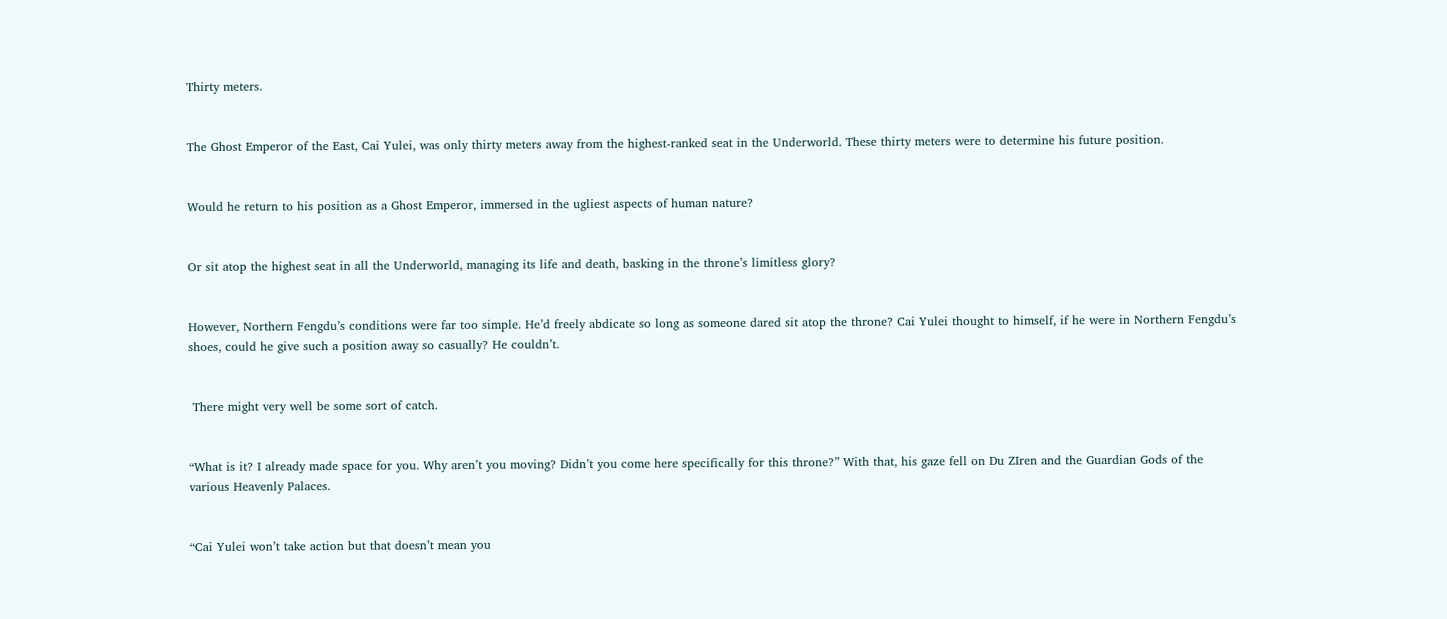Thirty meters.


The Ghost Emperor of the East, Cai Yulei, was only thirty meters away from the highest-ranked seat in the Underworld. These thirty meters were to determine his future position.


Would he return to his position as a Ghost Emperor, immersed in the ugliest aspects of human nature?


Or sit atop the highest seat in all the Underworld, managing its life and death, basking in the throne’s limitless glory?


However, Northern Fengdu’s conditions were far too simple. He’d freely abdicate so long as someone dared sit atop the throne? Cai Yulei thought to himself, if he were in Northern Fengdu’s shoes, could he give such a position away so casually? He couldn’t.


 There might very well be some sort of catch.


“What is it? I already made space for you. Why aren’t you moving? Didn’t you come here specifically for this throne?” With that, his gaze fell on Du ZIren and the Guardian Gods of the various Heavenly Palaces.


“Cai Yulei won’t take action but that doesn’t mean you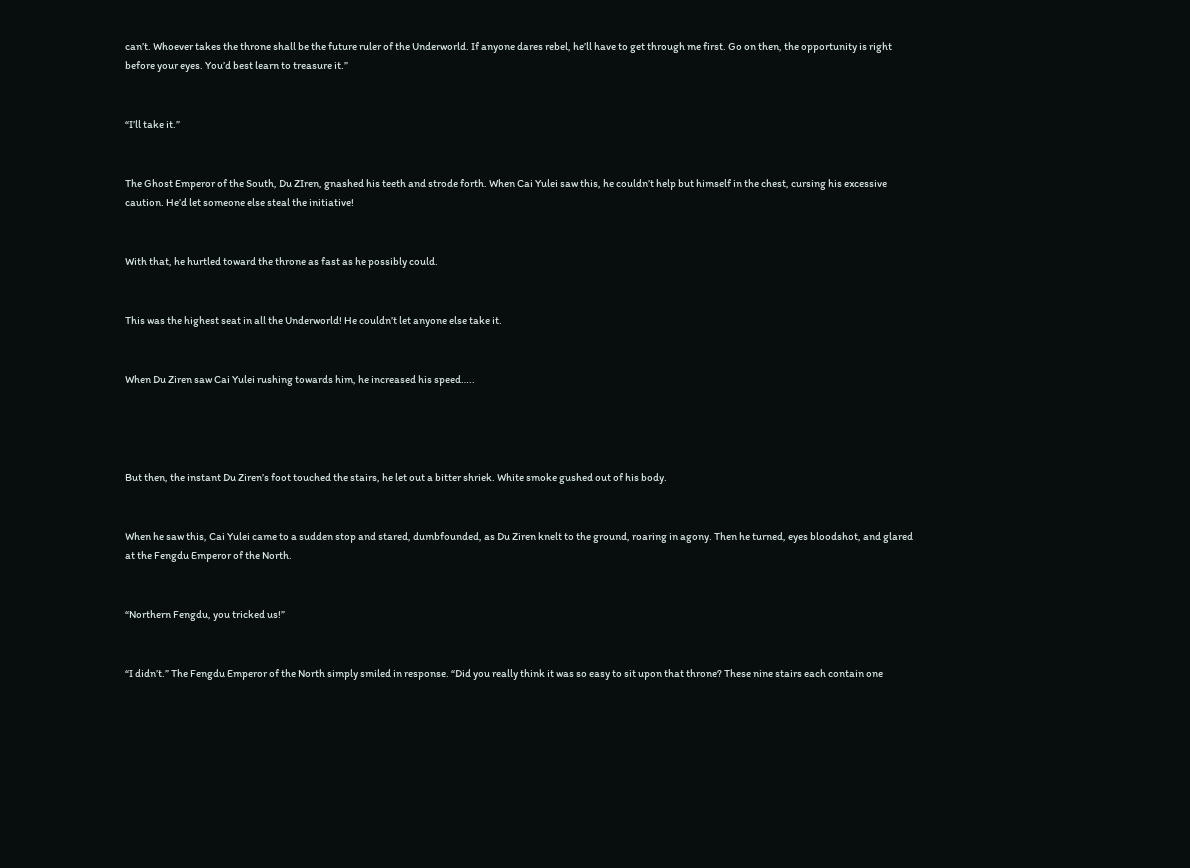can’t. Whoever takes the throne shall be the future ruler of the Underworld. If anyone dares rebel, he’ll have to get through me first. Go on then, the opportunity is right before your eyes. You’d best learn to treasure it.”


“I’ll take it.”


The Ghost Emperor of the South, Du ZIren, gnashed his teeth and strode forth. When Cai Yulei saw this, he couldn’t help but himself in the chest, cursing his excessive caution. He’d let someone else steal the initiative!


With that, he hurtled toward the throne as fast as he possibly could.


This was the highest seat in all the Underworld! He couldn’t let anyone else take it.


When Du Ziren saw Cai Yulei rushing towards him, he increased his speed…..




But then, the instant Du Ziren’s foot touched the stairs, he let out a bitter shriek. White smoke gushed out of his body.


When he saw this, Cai Yulei came to a sudden stop and stared, dumbfounded, as Du Ziren knelt to the ground, roaring in agony. Then he turned, eyes bloodshot, and glared at the Fengdu Emperor of the North.


“Northern Fengdu, you tricked us!”


“I didn’t.” The Fengdu Emperor of the North simply smiled in response. “Did you really think it was so easy to sit upon that throne? These nine stairs each contain one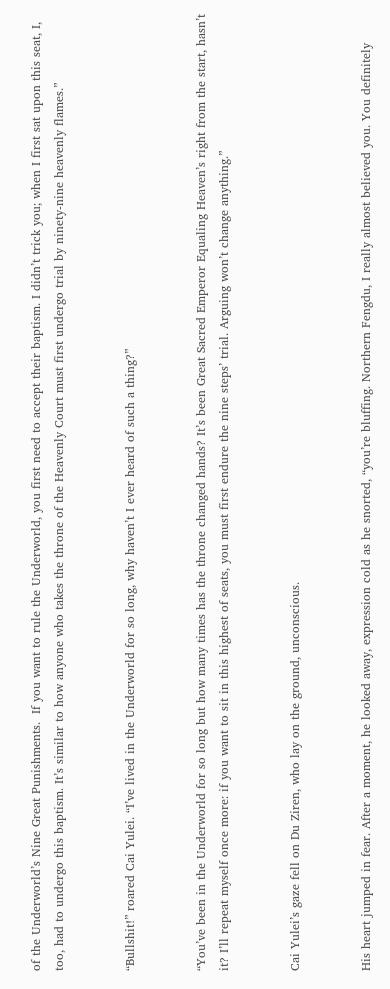of the Underworld’s Nine Great Punishments.  If you want to rule the Underworld, you first need to accept their baptism. I didn’t trick you; when I first sat upon this seat, I, too, had to undergo this baptism. It’s similar to how anyone who takes the throne of the Heavenly Court must first undergo trial by ninety-nine heavenly flames.”


“Bullshit!” roared Cai Yulei. “I’ve lived in the Underworld for so long, why haven’t I ever heard of such a thing?”


“You’ve been in the Underworld for so long but how many times has the throne changed hands? It’s been Great Sacred Emperor Equaling Heaven’s right from the start, hasn’t it? I’ll repeat myself once more: if you want to sit in this highest of seats, you must first endure the nine steps’ trial. Arguing won’t change anything.”


Cai Yulei’s gaze fell on Du Ziren, who lay on the ground, unconscious.


His heart jumped in fear. After a moment, he looked away, expression cold as he snorted, “you’re bluffing. Northern Fengdu, I really almost believed you. You definitely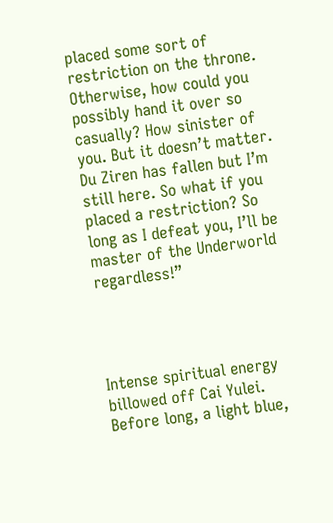placed some sort of restriction on the throne. Otherwise, how could you possibly hand it over so casually? How sinister of you. But it doesn’t matter. Du Ziren has fallen but I’m still here. So what if you placed a restriction? So long as I defeat you, I’ll be master of the Underworld regardless!”




Intense spiritual energy billowed off Cai Yulei. Before long, a light blue,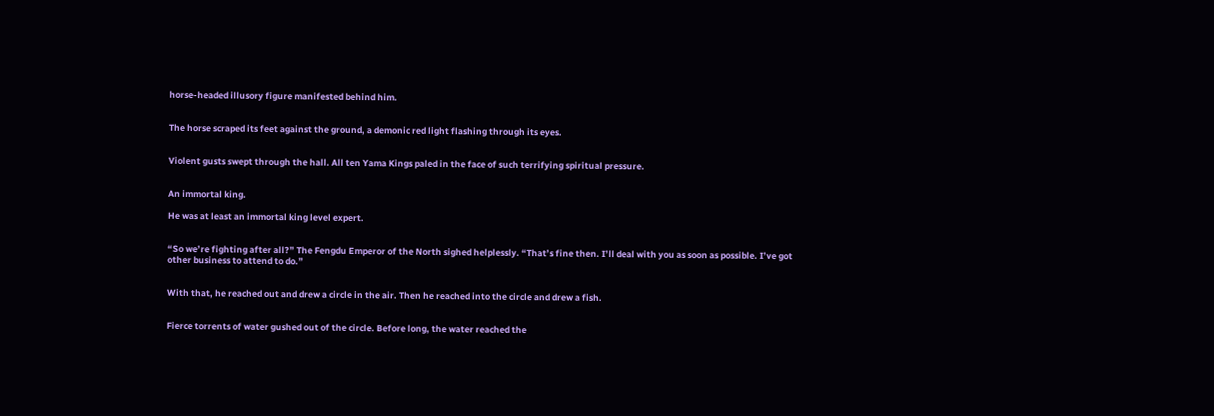horse-headed illusory figure manifested behind him.


The horse scraped its feet against the ground, a demonic red light flashing through its eyes.


Violent gusts swept through the hall. All ten Yama Kings paled in the face of such terrifying spiritual pressure.


An immortal king.

He was at least an immortal king level expert.


“So we’re fighting after all?” The Fengdu Emperor of the North sighed helplessly. “That’s fine then. I’ll deal with you as soon as possible. I’ve got other business to attend to do.”


With that, he reached out and drew a circle in the air. Then he reached into the circle and drew a fish.


Fierce torrents of water gushed out of the circle. Before long, the water reached the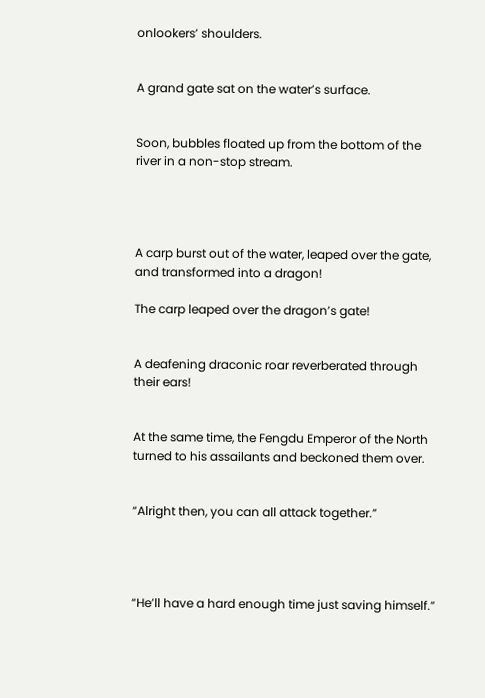onlookers’ shoulders.


A grand gate sat on the water’s surface.


Soon, bubbles floated up from the bottom of the river in a non-stop stream.




A carp burst out of the water, leaped over the gate, and transformed into a dragon!

The carp leaped over the dragon’s gate!


A deafening draconic roar reverberated through their ears!


At the same time, the Fengdu Emperor of the North turned to his assailants and beckoned them over.


“Alright then, you can all attack together.”




“He’ll have a hard enough time just saving himself.”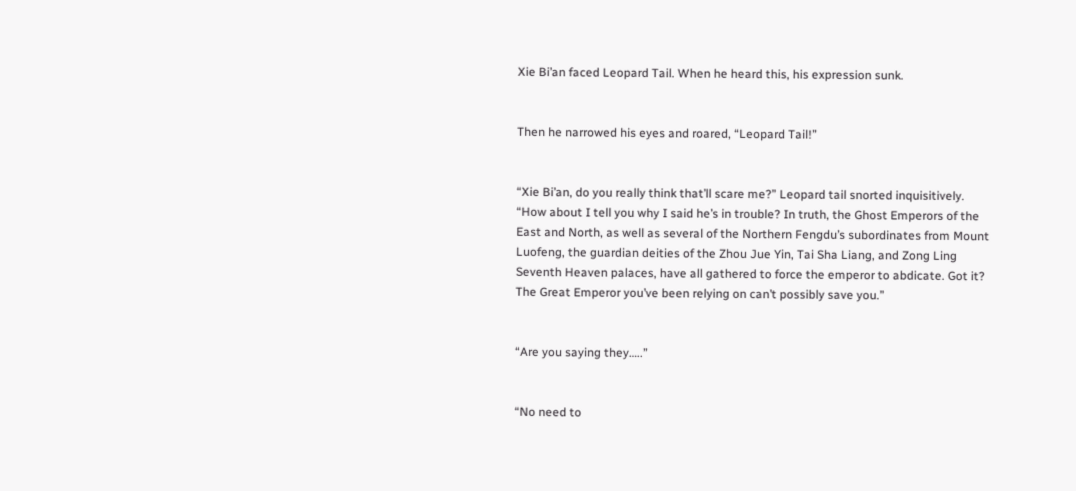Xie Bi’an faced Leopard Tail. When he heard this, his expression sunk.


Then he narrowed his eyes and roared, “Leopard Tail!”


“Xie Bi’an, do you really think that’ll scare me?” Leopard tail snorted inquisitively. “How about I tell you why I said he’s in trouble? In truth, the Ghost Emperors of the East and North, as well as several of the Northern Fengdu’s subordinates from Mount Luofeng, the guardian deities of the Zhou Jue Yin, Tai Sha Liang, and Zong Ling Seventh Heaven palaces, have all gathered to force the emperor to abdicate. Got it? The Great Emperor you’ve been relying on can’t possibly save you.”


“Are you saying they…..”


“No need to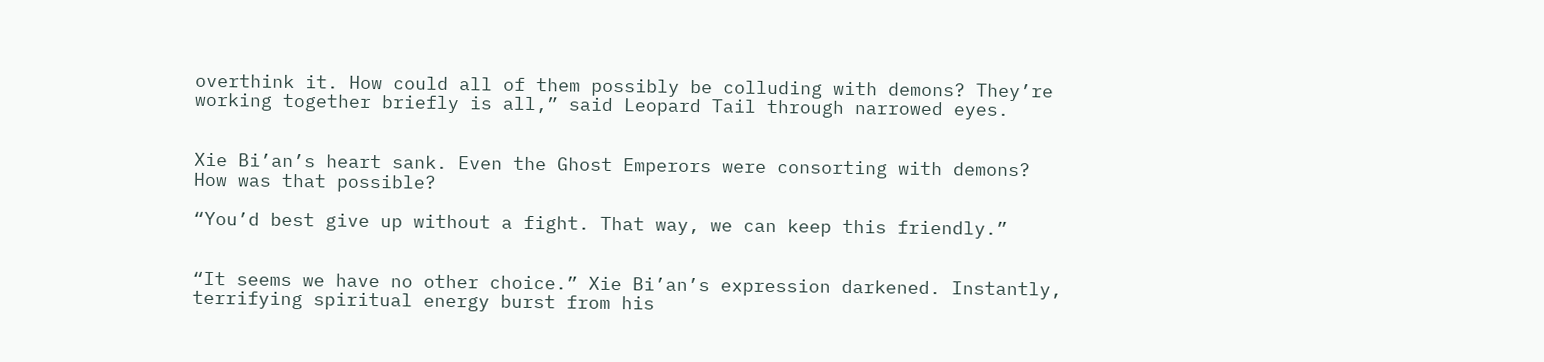overthink it. How could all of them possibly be colluding with demons? They’re working together briefly is all,” said Leopard Tail through narrowed eyes.


Xie Bi’an’s heart sank. Even the Ghost Emperors were consorting with demons? How was that possible?

“You’d best give up without a fight. That way, we can keep this friendly.”


“It seems we have no other choice.” Xie Bi’an’s expression darkened. Instantly, terrifying spiritual energy burst from his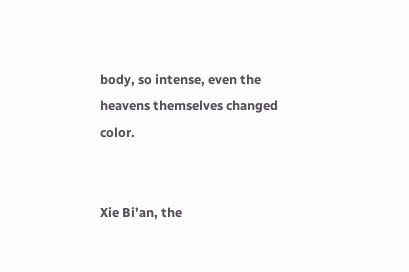body, so intense, even the heavens themselves changed color.


Xie Bi’an, the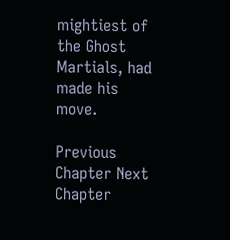mightiest of the Ghost Martials, had made his move.

Previous Chapter Next Chapter